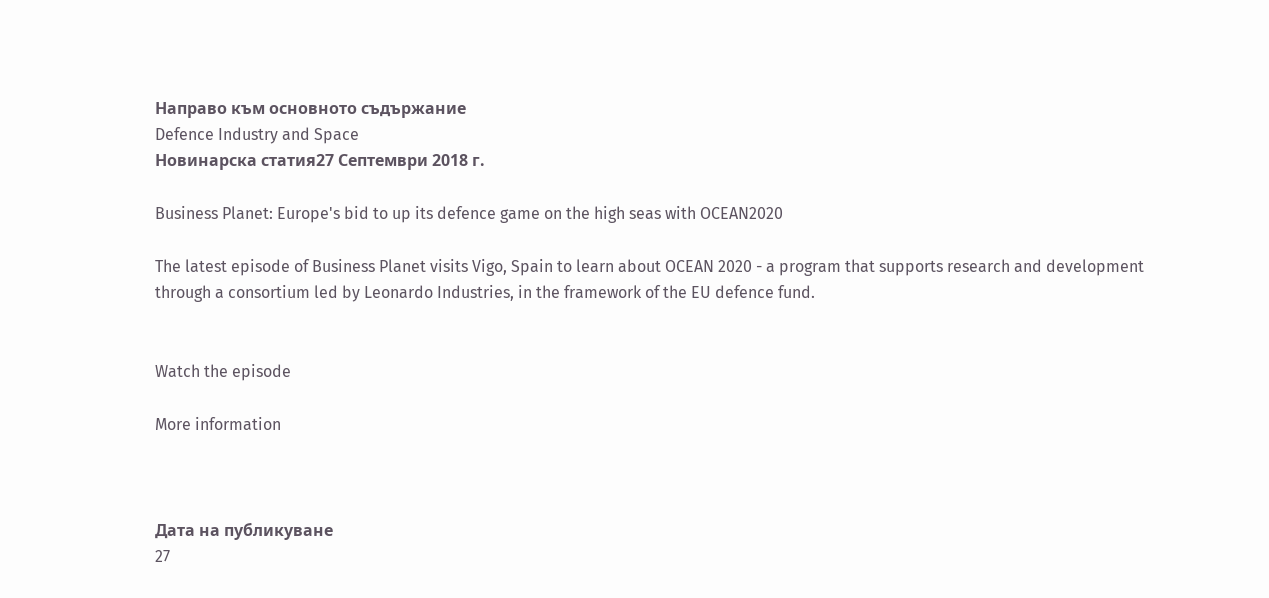Направо към основното съдържание
Defence Industry and Space
Новинарска статия27 Септември 2018 г.

Business Planet: Europe's bid to up its defence game on the high seas with OCEAN2020

The latest episode of Business Planet visits Vigo, Spain to learn about OCEAN 2020 - a program that supports research and development through a consortium led by Leonardo Industries, in the framework of the EU defence fund.


Watch the episode

More information



Дата на публикуване
27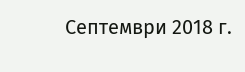Септември 2018 г.